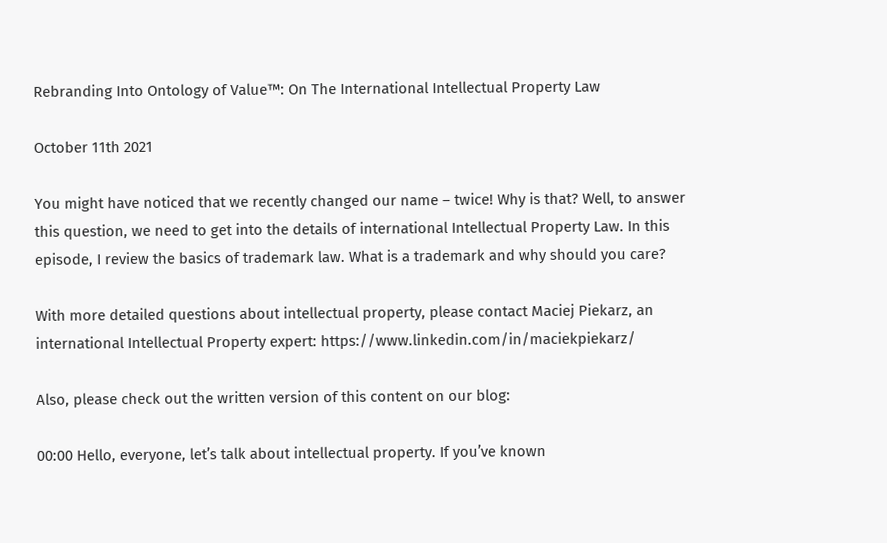Rebranding Into Ontology of Value™: On The International Intellectual Property Law

October 11th 2021

You might have noticed that we recently changed our name – twice! Why is that? Well, to answer this question, we need to get into the details of international Intellectual Property Law. In this episode, I review the basics of trademark law. What is a trademark and why should you care?

With more detailed questions about intellectual property, please contact Maciej Piekarz, an international Intellectual Property expert: https://www.linkedin.com/in/maciekpiekarz/

Also, please check out the written version of this content on our blog:

00:00 Hello, everyone, let’s talk about intellectual property. If you’ve known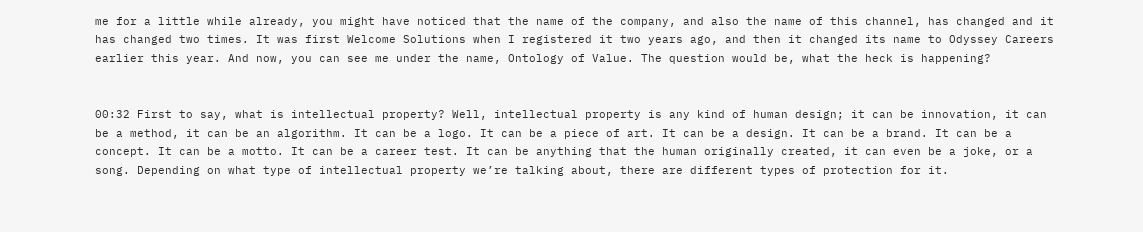me for a little while already, you might have noticed that the name of the company, and also the name of this channel, has changed and it has changed two times. It was first Welcome Solutions when I registered it two years ago, and then it changed its name to Odyssey Careers earlier this year. And now, you can see me under the name, Ontology of Value. The question would be, what the heck is happening?


00:32 First to say, what is intellectual property? Well, intellectual property is any kind of human design; it can be innovation, it can be a method, it can be an algorithm. It can be a logo. It can be a piece of art. It can be a design. It can be a brand. It can be a concept. It can be a motto. It can be a career test. It can be anything that the human originally created, it can even be a joke, or a song. Depending on what type of intellectual property we’re talking about, there are different types of protection for it.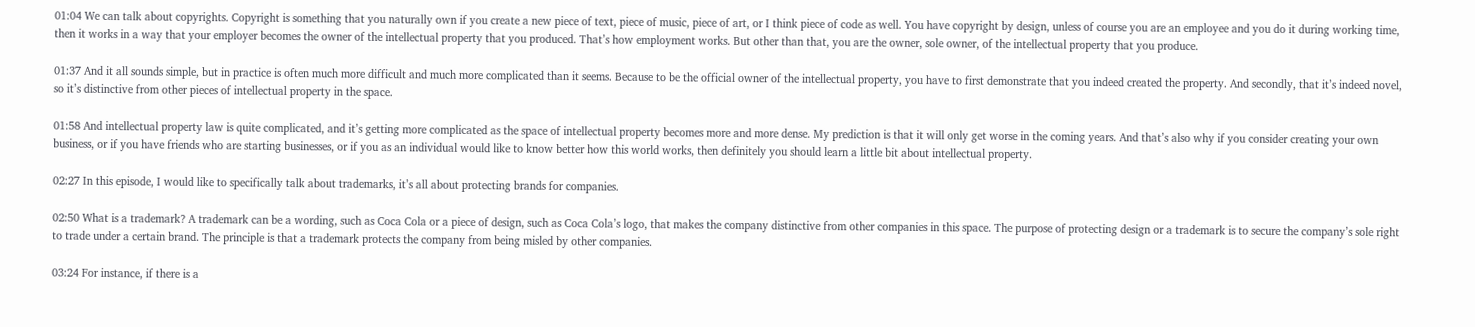01:04 We can talk about copyrights. Copyright is something that you naturally own if you create a new piece of text, piece of music, piece of art, or I think piece of code as well. You have copyright by design, unless of course you are an employee and you do it during working time, then it works in a way that your employer becomes the owner of the intellectual property that you produced. That’s how employment works. But other than that, you are the owner, sole owner, of the intellectual property that you produce.

01:37 And it all sounds simple, but in practice is often much more difficult and much more complicated than it seems. Because to be the official owner of the intellectual property, you have to first demonstrate that you indeed created the property. And secondly, that it’s indeed novel, so it’s distinctive from other pieces of intellectual property in the space.

01:58 And intellectual property law is quite complicated, and it’s getting more complicated as the space of intellectual property becomes more and more dense. My prediction is that it will only get worse in the coming years. And that’s also why if you consider creating your own business, or if you have friends who are starting businesses, or if you as an individual would like to know better how this world works, then definitely you should learn a little bit about intellectual property.

02:27 In this episode, I would like to specifically talk about trademarks, it’s all about protecting brands for companies.

02:50 What is a trademark? A trademark can be a wording, such as Coca Cola or a piece of design, such as Coca Cola’s logo, that makes the company distinctive from other companies in this space. The purpose of protecting design or a trademark is to secure the company’s sole right to trade under a certain brand. The principle is that a trademark protects the company from being misled by other companies.

03:24 For instance, if there is a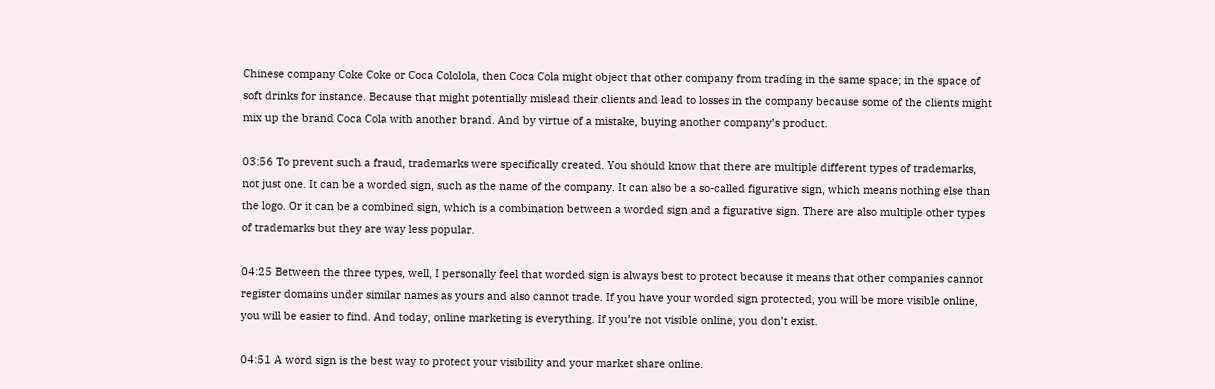Chinese company Coke Coke or Coca Cololola, then Coca Cola might object that other company from trading in the same space; in the space of soft drinks for instance. Because that might potentially mislead their clients and lead to losses in the company because some of the clients might mix up the brand Coca Cola with another brand. And by virtue of a mistake, buying another company’s product.

03:56 To prevent such a fraud, trademarks were specifically created. You should know that there are multiple different types of trademarks, not just one. It can be a worded sign, such as the name of the company. It can also be a so-called figurative sign, which means nothing else than the logo. Or it can be a combined sign, which is a combination between a worded sign and a figurative sign. There are also multiple other types of trademarks but they are way less popular.

04:25 Between the three types, well, I personally feel that worded sign is always best to protect because it means that other companies cannot register domains under similar names as yours and also cannot trade. If you have your worded sign protected, you will be more visible online, you will be easier to find. And today, online marketing is everything. If you’re not visible online, you don’t exist.

04:51 A word sign is the best way to protect your visibility and your market share online.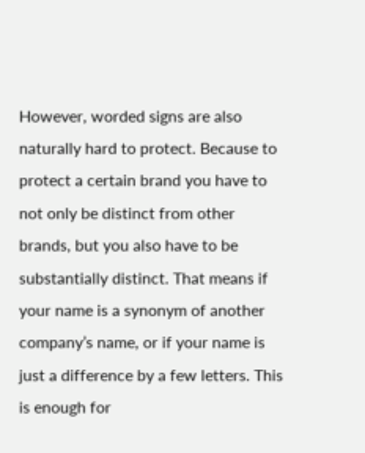However, worded signs are also naturally hard to protect. Because to protect a certain brand you have to not only be distinct from other brands, but you also have to be substantially distinct. That means if your name is a synonym of another company’s name, or if your name is just a difference by a few letters. This is enough for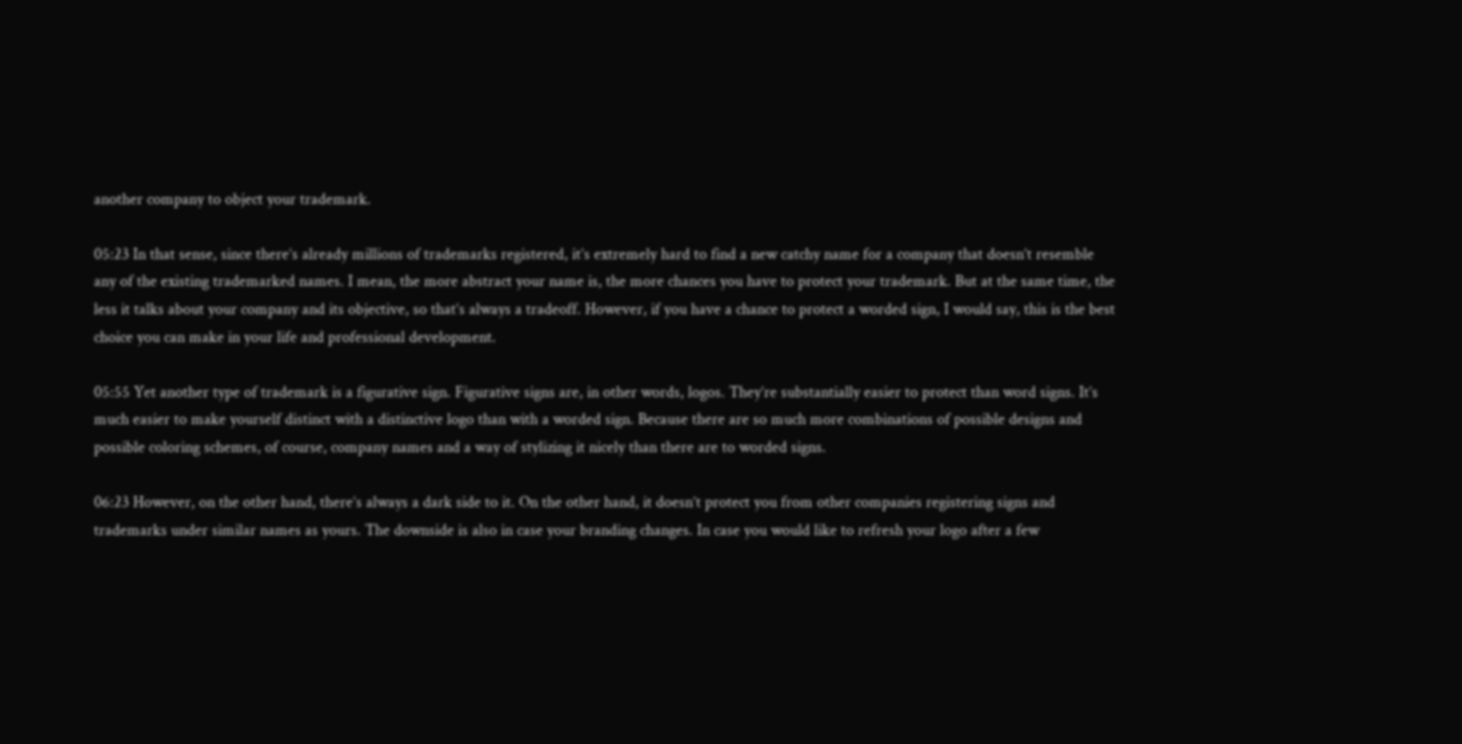another company to object your trademark.

05:23 In that sense, since there’s already millions of trademarks registered, it’s extremely hard to find a new catchy name for a company that doesn’t resemble any of the existing trademarked names. I mean, the more abstract your name is, the more chances you have to protect your trademark. But at the same time, the less it talks about your company and its objective, so that’s always a tradeoff. However, if you have a chance to protect a worded sign, I would say, this is the best choice you can make in your life and professional development.

05:55 Yet another type of trademark is a figurative sign. Figurative signs are, in other words, logos. They’re substantially easier to protect than word signs. It’s much easier to make yourself distinct with a distinctive logo than with a worded sign. Because there are so much more combinations of possible designs and possible coloring schemes, of course, company names and a way of stylizing it nicely than there are to worded signs.

06:23 However, on the other hand, there’s always a dark side to it. On the other hand, it doesn’t protect you from other companies registering signs and trademarks under similar names as yours. The downside is also in case your branding changes. In case you would like to refresh your logo after a few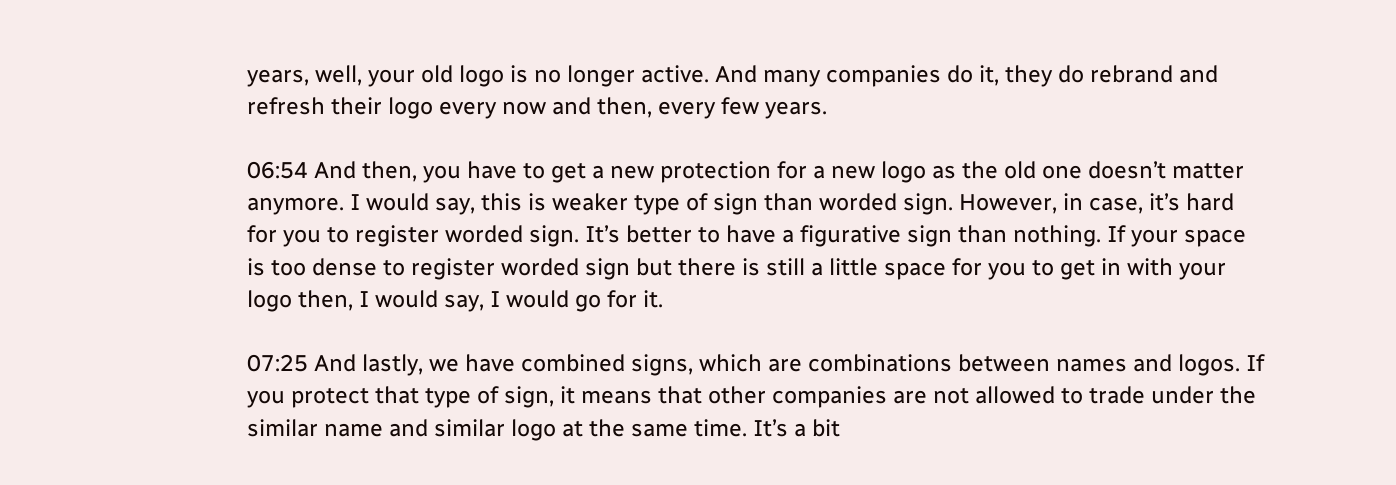years, well, your old logo is no longer active. And many companies do it, they do rebrand and refresh their logo every now and then, every few years.

06:54 And then, you have to get a new protection for a new logo as the old one doesn’t matter anymore. I would say, this is weaker type of sign than worded sign. However, in case, it’s hard for you to register worded sign. It’s better to have a figurative sign than nothing. If your space is too dense to register worded sign but there is still a little space for you to get in with your logo then, I would say, I would go for it.

07:25 And lastly, we have combined signs, which are combinations between names and logos. If you protect that type of sign, it means that other companies are not allowed to trade under the similar name and similar logo at the same time. It’s a bit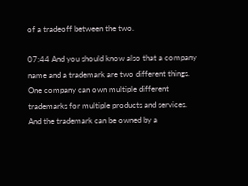of a tradeoff between the two.

07:44 And you should know also that a company name and a trademark are two different things. One company can own multiple different trademarks for multiple products and services. And the trademark can be owned by a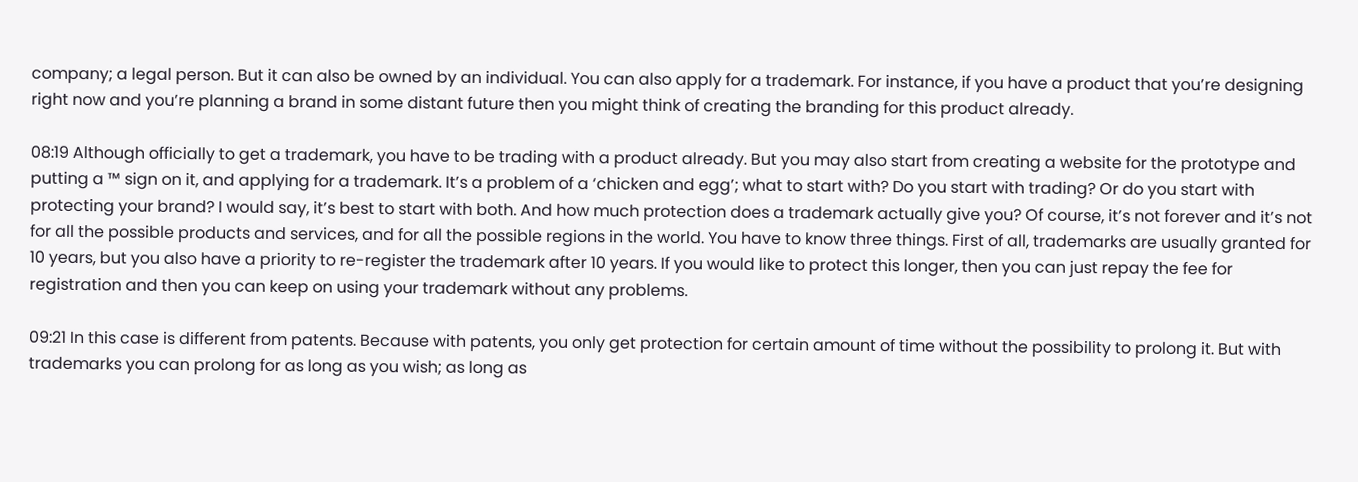company; a legal person. But it can also be owned by an individual. You can also apply for a trademark. For instance, if you have a product that you’re designing right now and you’re planning a brand in some distant future then you might think of creating the branding for this product already.

08:19 Although officially to get a trademark, you have to be trading with a product already. But you may also start from creating a website for the prototype and putting a ™ sign on it, and applying for a trademark. It’s a problem of a ‘chicken and egg’; what to start with? Do you start with trading? Or do you start with protecting your brand? I would say, it’s best to start with both. And how much protection does a trademark actually give you? Of course, it’s not forever and it’s not for all the possible products and services, and for all the possible regions in the world. You have to know three things. First of all, trademarks are usually granted for 10 years, but you also have a priority to re-register the trademark after 10 years. If you would like to protect this longer, then you can just repay the fee for registration and then you can keep on using your trademark without any problems.

09:21 In this case is different from patents. Because with patents, you only get protection for certain amount of time without the possibility to prolong it. But with trademarks you can prolong for as long as you wish; as long as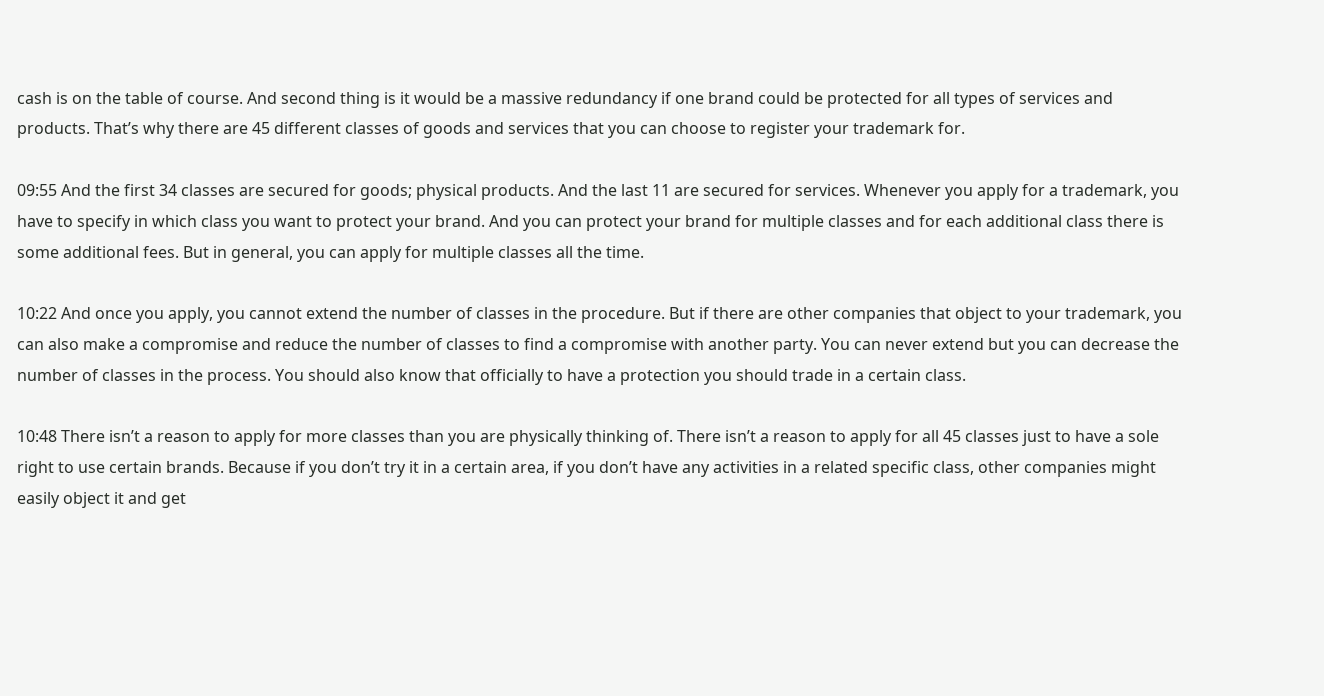cash is on the table of course. And second thing is it would be a massive redundancy if one brand could be protected for all types of services and products. That’s why there are 45 different classes of goods and services that you can choose to register your trademark for.

09:55 And the first 34 classes are secured for goods; physical products. And the last 11 are secured for services. Whenever you apply for a trademark, you have to specify in which class you want to protect your brand. And you can protect your brand for multiple classes and for each additional class there is some additional fees. But in general, you can apply for multiple classes all the time.

10:22 And once you apply, you cannot extend the number of classes in the procedure. But if there are other companies that object to your trademark, you can also make a compromise and reduce the number of classes to find a compromise with another party. You can never extend but you can decrease the number of classes in the process. You should also know that officially to have a protection you should trade in a certain class.

10:48 There isn’t a reason to apply for more classes than you are physically thinking of. There isn’t a reason to apply for all 45 classes just to have a sole right to use certain brands. Because if you don’t try it in a certain area, if you don’t have any activities in a related specific class, other companies might easily object it and get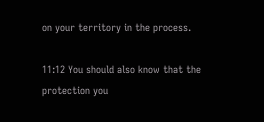on your territory in the process.

11:12 You should also know that the protection you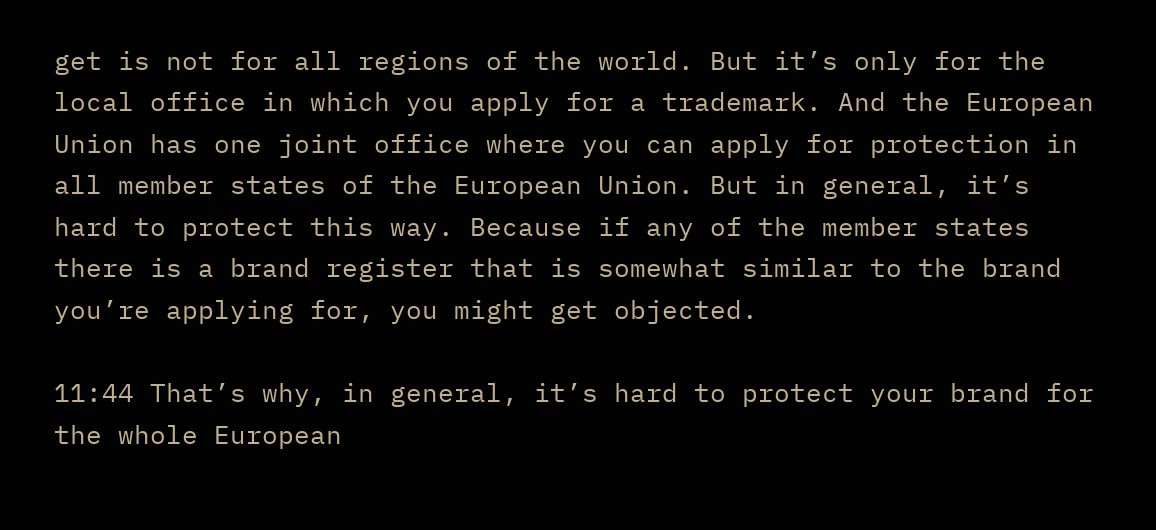get is not for all regions of the world. But it’s only for the local office in which you apply for a trademark. And the European Union has one joint office where you can apply for protection in all member states of the European Union. But in general, it’s hard to protect this way. Because if any of the member states there is a brand register that is somewhat similar to the brand you’re applying for, you might get objected.

11:44 That’s why, in general, it’s hard to protect your brand for the whole European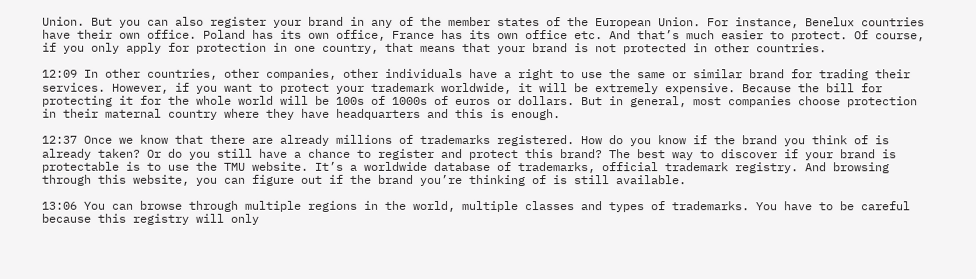Union. But you can also register your brand in any of the member states of the European Union. For instance, Benelux countries have their own office. Poland has its own office, France has its own office etc. And that’s much easier to protect. Of course, if you only apply for protection in one country, that means that your brand is not protected in other countries.

12:09 In other countries, other companies, other individuals have a right to use the same or similar brand for trading their services. However, if you want to protect your trademark worldwide, it will be extremely expensive. Because the bill for protecting it for the whole world will be 100s of 1000s of euros or dollars. But in general, most companies choose protection in their maternal country where they have headquarters and this is enough.

12:37 Once we know that there are already millions of trademarks registered. How do you know if the brand you think of is already taken? Or do you still have a chance to register and protect this brand? The best way to discover if your brand is protectable is to use the TMU website. It’s a worldwide database of trademarks, official trademark registry. And browsing through this website, you can figure out if the brand you’re thinking of is still available.

13:06 You can browse through multiple regions in the world, multiple classes and types of trademarks. You have to be careful because this registry will only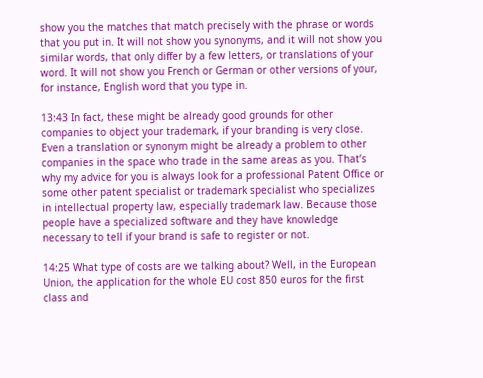show you the matches that match precisely with the phrase or words that you put in. It will not show you synonyms, and it will not show you similar words, that only differ by a few letters, or translations of your word. It will not show you French or German or other versions of your, for instance, English word that you type in.

13:43 In fact, these might be already good grounds for other companies to object your trademark, if your branding is very close. Even a translation or synonym might be already a problem to other companies in the space who trade in the same areas as you. That’s why my advice for you is always look for a professional Patent Office or some other patent specialist or trademark specialist who specializes in intellectual property law, especially trademark law. Because those people have a specialized software and they have knowledge necessary to tell if your brand is safe to register or not.

14:25 What type of costs are we talking about? Well, in the European Union, the application for the whole EU cost 850 euros for the first class and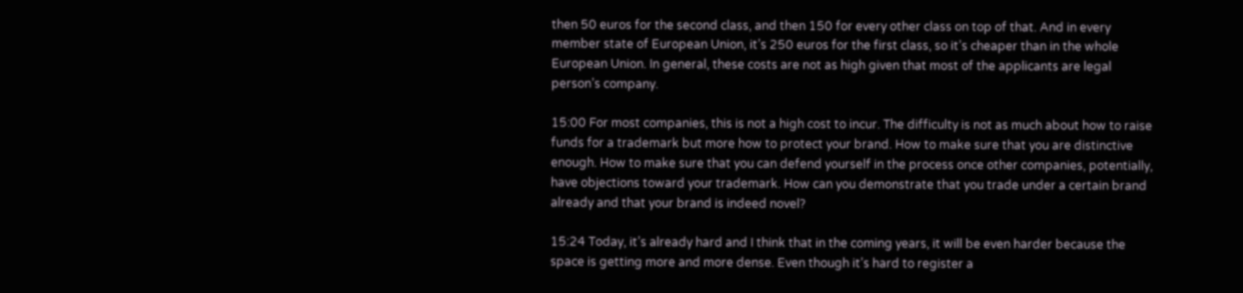then 50 euros for the second class, and then 150 for every other class on top of that. And in every member state of European Union, it’s 250 euros for the first class, so it’s cheaper than in the whole European Union. In general, these costs are not as high given that most of the applicants are legal person’s company.

15:00 For most companies, this is not a high cost to incur. The difficulty is not as much about how to raise funds for a trademark but more how to protect your brand. How to make sure that you are distinctive enough. How to make sure that you can defend yourself in the process once other companies, potentially, have objections toward your trademark. How can you demonstrate that you trade under a certain brand already and that your brand is indeed novel?

15:24 Today, it’s already hard and I think that in the coming years, it will be even harder because the space is getting more and more dense. Even though it’s hard to register a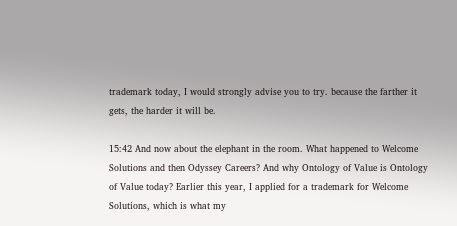trademark today, I would strongly advise you to try. because the farther it gets, the harder it will be.

15:42 And now about the elephant in the room. What happened to Welcome Solutions and then Odyssey Careers? And why Ontology of Value is Ontology of Value today? Earlier this year, I applied for a trademark for Welcome Solutions, which is what my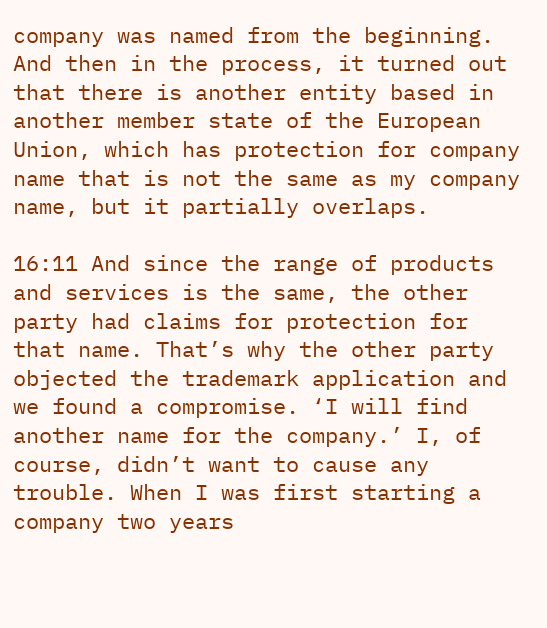company was named from the beginning. And then in the process, it turned out that there is another entity based in another member state of the European Union, which has protection for company name that is not the same as my company name, but it partially overlaps.

16:11 And since the range of products and services is the same, the other party had claims for protection for that name. That’s why the other party objected the trademark application and we found a compromise. ‘I will find another name for the company.’ I, of course, didn’t want to cause any trouble. When I was first starting a company two years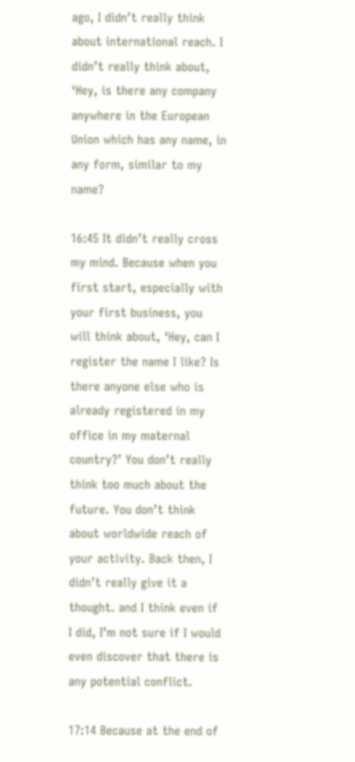ago, I didn’t really think about international reach. I didn’t really think about, ‘Hey, is there any company anywhere in the European Union which has any name, in any form, similar to my name?

16:45 It didn’t really cross my mind. Because when you first start, especially with your first business, you will think about, ‘Hey, can I register the name I like? Is there anyone else who is already registered in my office in my maternal country?’ You don’t really think too much about the future. You don’t think about worldwide reach of your activity. Back then, I didn’t really give it a thought. and I think even if I did, I’m not sure if I would even discover that there is any potential conflict.

17:14 Because at the end of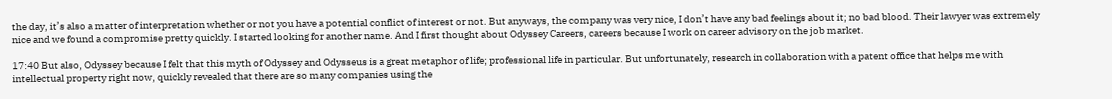the day, it’s also a matter of interpretation whether or not you have a potential conflict of interest or not. But anyways, the company was very nice, I don’t have any bad feelings about it; no bad blood. Their lawyer was extremely nice and we found a compromise pretty quickly. I started looking for another name. And I first thought about Odyssey Careers, careers because I work on career advisory on the job market.

17:40 But also, Odyssey because I felt that this myth of Odyssey and Odysseus is a great metaphor of life; professional life in particular. But unfortunately, research in collaboration with a patent office that helps me with intellectual property right now, quickly revealed that there are so many companies using the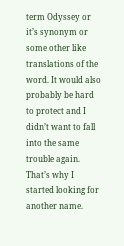term Odyssey or it’s synonym or some other like translations of the word. It would also probably be hard to protect and I didn’t want to fall into the same trouble again. That’s why I started looking for another name.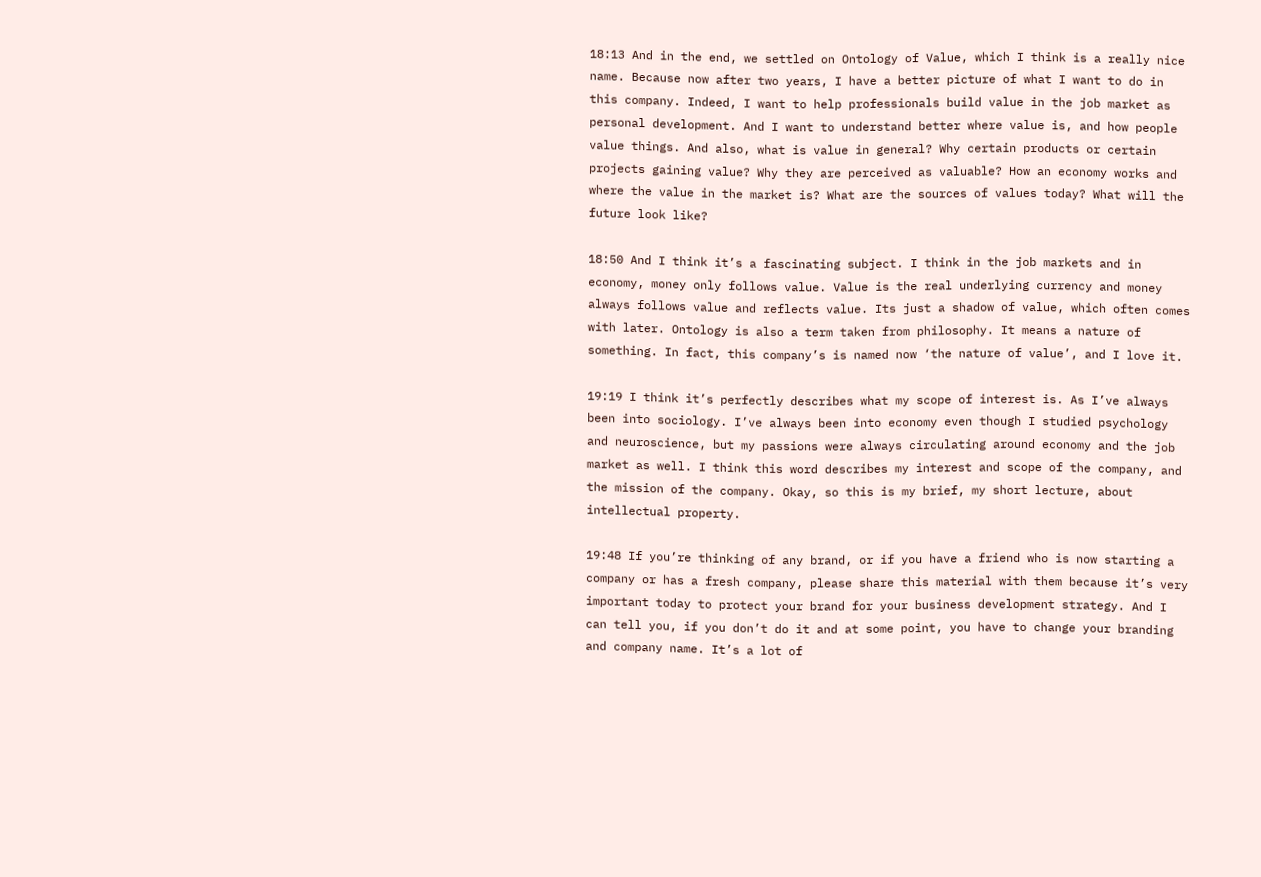18:13 And in the end, we settled on Ontology of Value, which I think is a really nice name. Because now after two years, I have a better picture of what I want to do in this company. Indeed, I want to help professionals build value in the job market as personal development. And I want to understand better where value is, and how people value things. And also, what is value in general? Why certain products or certain projects gaining value? Why they are perceived as valuable? How an economy works and where the value in the market is? What are the sources of values today? What will the future look like?

18:50 And I think it’s a fascinating subject. I think in the job markets and in economy, money only follows value. Value is the real underlying currency and money always follows value and reflects value. Its just a shadow of value, which often comes with later. Ontology is also a term taken from philosophy. It means a nature of something. In fact, this company’s is named now ‘the nature of value’, and I love it.

19:19 I think it’s perfectly describes what my scope of interest is. As I’ve always been into sociology. I’ve always been into economy even though I studied psychology and neuroscience, but my passions were always circulating around economy and the job market as well. I think this word describes my interest and scope of the company, and the mission of the company. Okay, so this is my brief, my short lecture, about intellectual property.

19:48 If you’re thinking of any brand, or if you have a friend who is now starting a company or has a fresh company, please share this material with them because it’s very important today to protect your brand for your business development strategy. And I can tell you, if you don’t do it and at some point, you have to change your branding and company name. It’s a lot of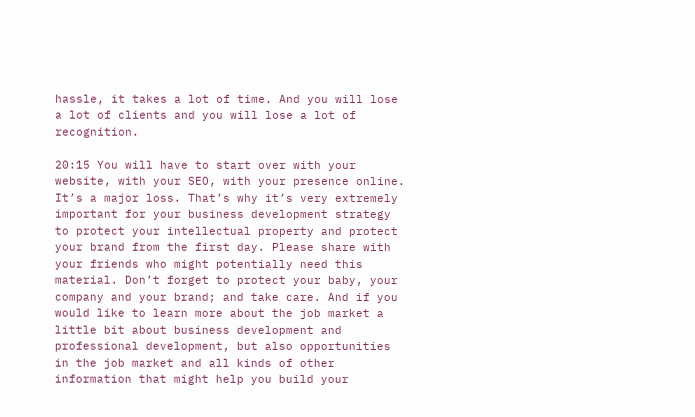hassle, it takes a lot of time. And you will lose a lot of clients and you will lose a lot of recognition.

20:15 You will have to start over with your website, with your SEO, with your presence online. It’s a major loss. That’s why it’s very extremely important for your business development strategy to protect your intellectual property and protect your brand from the first day. Please share with your friends who might potentially need this material. Don’t forget to protect your baby, your company and your brand; and take care. And if you would like to learn more about the job market a little bit about business development and professional development, but also opportunities in the job market and all kinds of other information that might help you build your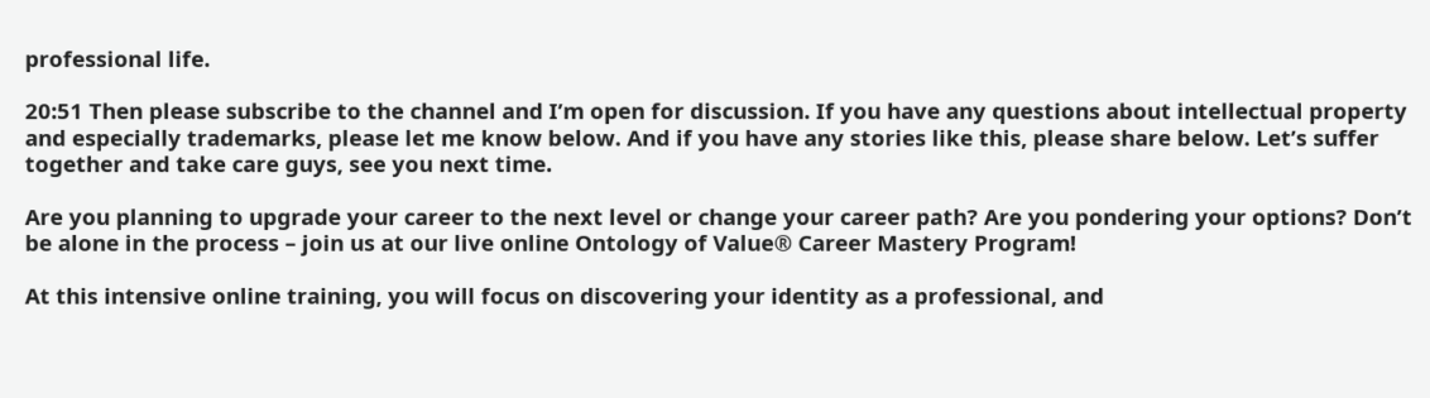professional life.

20:51 Then please subscribe to the channel and I’m open for discussion. If you have any questions about intellectual property and especially trademarks, please let me know below. And if you have any stories like this, please share below. Let’s suffer together and take care guys, see you next time.

Are you planning to upgrade your career to the next level or change your career path? Are you pondering your options? Don’t be alone in the process – join us at our live online Ontology of Value® Career Mastery Program!

At this intensive online training, you will focus on discovering your identity as a professional, and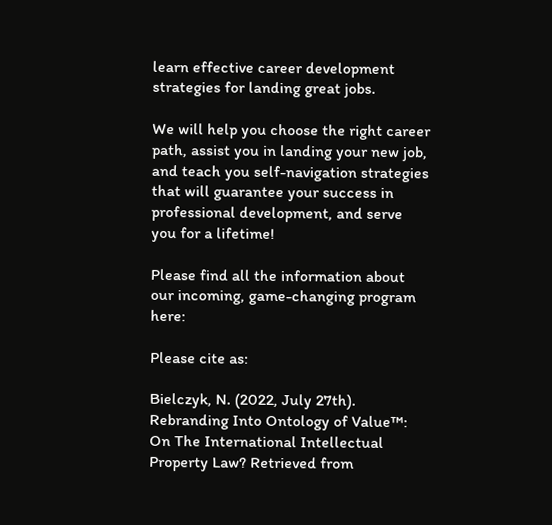learn effective career development strategies for landing great jobs.

We will help you choose the right career path, assist you in landing your new job, and teach you self-navigation strategies that will guarantee your success in professional development, and serve you for a lifetime!

Please find all the information about our incoming, game-changing program here:

Please cite as:

Bielczyk, N. (2022, July 27th). Rebranding Into Ontology of Value™: On The International Intellectual Property Law? Retrieved from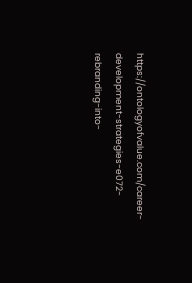https://ontologyofvalue.com/career-development-strategies-e072-rebranding-into-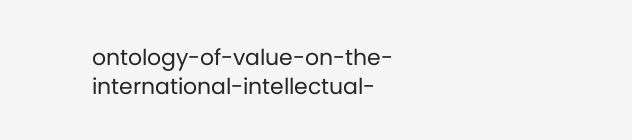ontology-of-value-on-the-international-intellectual-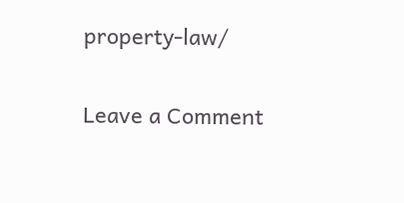property-law/

Leave a Comment